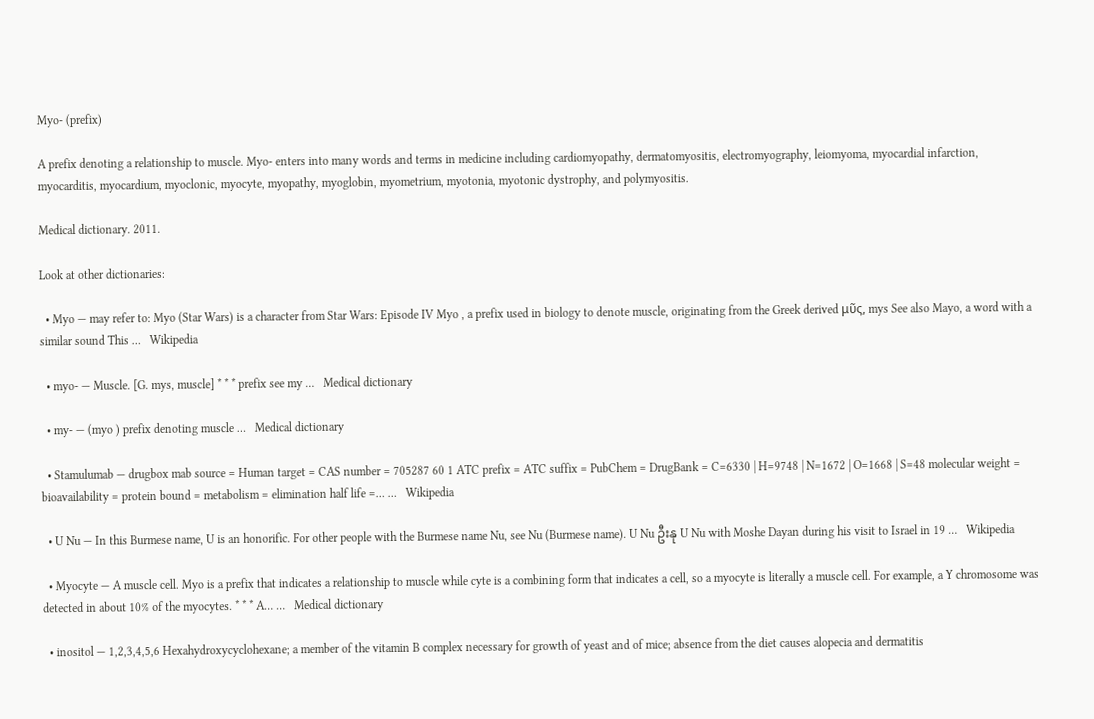Myo- (prefix)

A prefix denoting a relationship to muscle. Myo- enters into many words and terms in medicine including cardiomyopathy, dermatomyositis, electromyography, leiomyoma, myocardial infarction, myocarditis, myocardium, myoclonic, myocyte, myopathy, myoglobin, myometrium, myotonia, myotonic dystrophy, and polymyositis.

Medical dictionary. 2011.

Look at other dictionaries:

  • Myo — may refer to: Myo (Star Wars) is a character from Star Wars: Episode IV Myo , a prefix used in biology to denote muscle, originating from the Greek derived μῦς, mys See also Mayo, a word with a similar sound This …   Wikipedia

  • myo- — Muscle. [G. mys, muscle] * * * prefix see my …   Medical dictionary

  • my- — (myo ) prefix denoting muscle …   Medical dictionary

  • Stamulumab — drugbox mab source = Human target = CAS number = 705287 60 1 ATC prefix = ATC suffix = PubChem = DrugBank = C=6330 | H=9748 | N=1672 | O=1668 | S=48 molecular weight = bioavailability = protein bound = metabolism = elimination half life =… …   Wikipedia

  • U Nu — In this Burmese name, U is an honorific. For other people with the Burmese name Nu, see Nu (Burmese name). U Nu ဦးနု U Nu with Moshe Dayan during his visit to Israel in 19 …   Wikipedia

  • Myocyte — A muscle cell. Myo is a prefix that indicates a relationship to muscle while cyte is a combining form that indicates a cell, so a myocyte is literally a muscle cell. For example, a Y chromosome was detected in about 10% of the myocytes. * * * A… …   Medical dictionary

  • inositol — 1,2,3,4,5,6 Hexahydroxycyclohexane; a member of the vitamin B complex necessary for growth of yeast and of mice; absence from the diet causes alopecia and dermatitis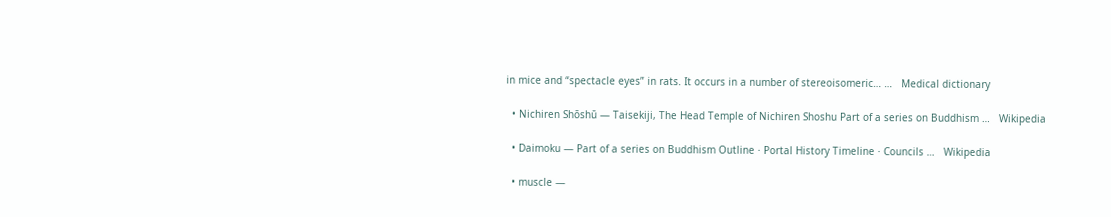in mice and “spectacle eyes” in rats. It occurs in a number of stereoisomeric… …   Medical dictionary

  • Nichiren Shōshū — Taisekiji, The Head Temple of Nichiren Shoshu Part of a series on Buddhism …   Wikipedia

  • Daimoku — Part of a series on Buddhism Outline · Portal History Timeline · Councils …   Wikipedia

  • muscle —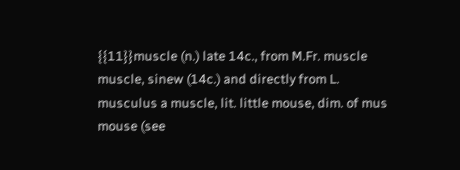{{11}}muscle (n.) late 14c., from M.Fr. muscle muscle, sinew (14c.) and directly from L. musculus a muscle, lit. little mouse, dim. of mus mouse (see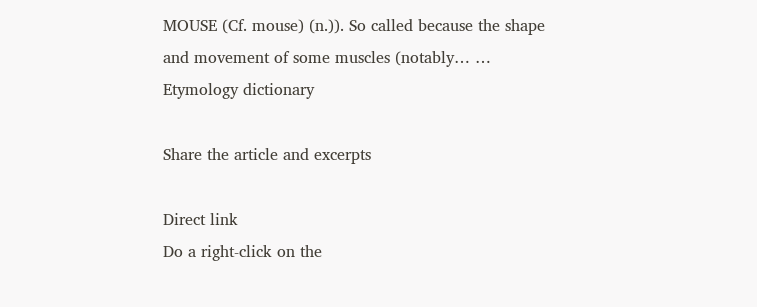MOUSE (Cf. mouse) (n.)). So called because the shape and movement of some muscles (notably… …   Etymology dictionary

Share the article and excerpts

Direct link
Do a right-click on the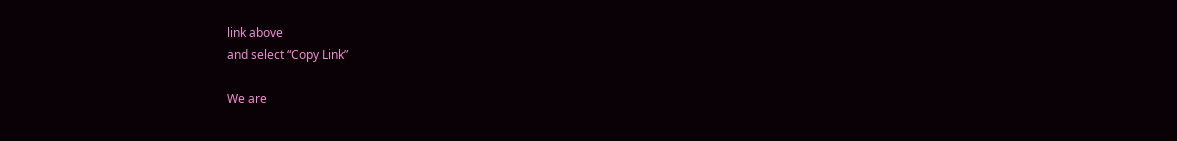link above
and select “Copy Link”

We are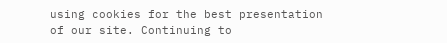using cookies for the best presentation of our site. Continuing to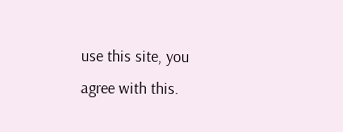use this site, you agree with this.